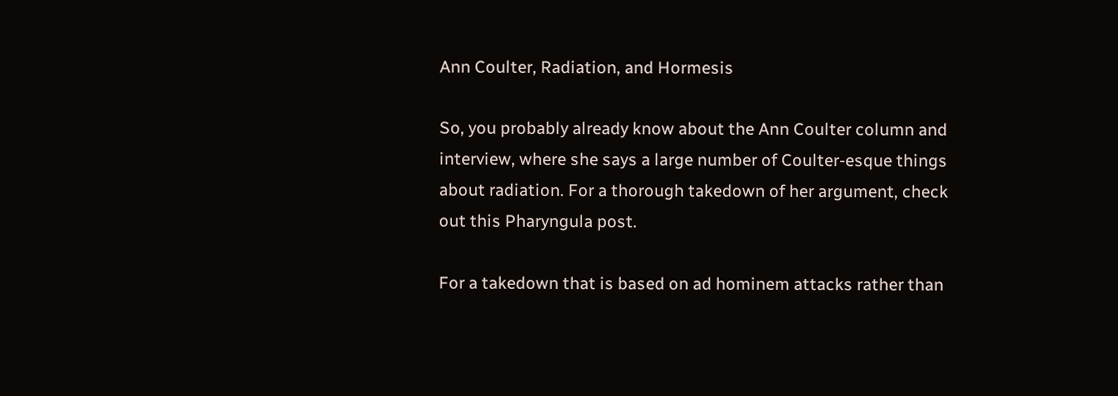Ann Coulter, Radiation, and Hormesis

So, you probably already know about the Ann Coulter column and interview, where she says a large number of Coulter-esque things about radiation. For a thorough takedown of her argument, check out this Pharyngula post.

For a takedown that is based on ad hominem attacks rather than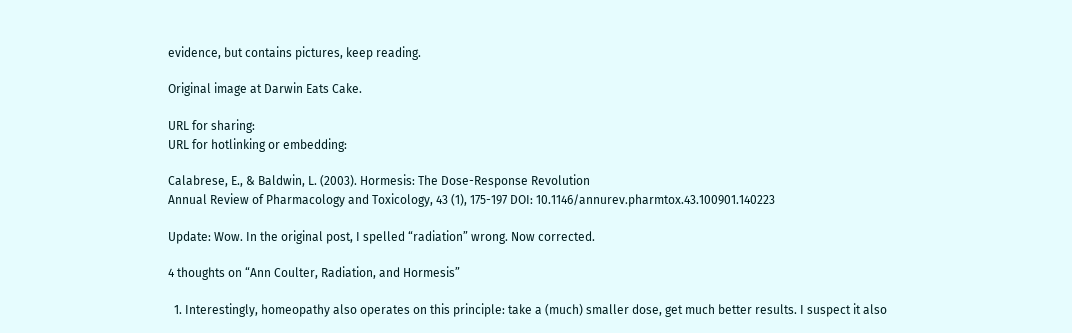evidence, but contains pictures, keep reading.

Original image at Darwin Eats Cake.

URL for sharing:
URL for hotlinking or embedding:

Calabrese, E., & Baldwin, L. (2003). Hormesis: The Dose-Response Revolution
Annual Review of Pharmacology and Toxicology, 43 (1), 175-197 DOI: 10.1146/annurev.pharmtox.43.100901.140223

Update: Wow. In the original post, I spelled “radiation” wrong. Now corrected.

4 thoughts on “Ann Coulter, Radiation, and Hormesis”

  1. Interestingly, homeopathy also operates on this principle: take a (much) smaller dose, get much better results. I suspect it also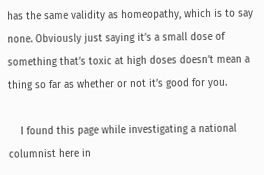has the same validity as homeopathy, which is to say none. Obviously just saying it’s a small dose of something that’s toxic at high doses doesn’t mean a thing so far as whether or not it’s good for you.

    I found this page while investigating a national columnist here in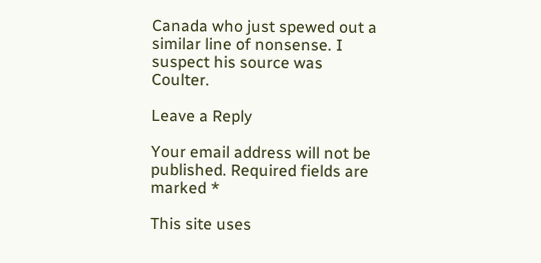Canada who just spewed out a similar line of nonsense. I suspect his source was Coulter.

Leave a Reply

Your email address will not be published. Required fields are marked *

This site uses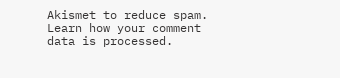Akismet to reduce spam. Learn how your comment data is processed.